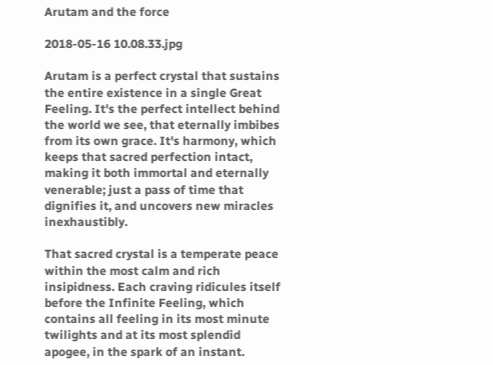Arutam and the force

2018-05-16 10.08.33.jpg

Arutam is a perfect crystal that sustains the entire existence in a single Great Feeling. It's the perfect intellect behind the world we see, that eternally imbibes from its own grace. It's harmony, which keeps that sacred perfection intact, making it both immortal and eternally venerable; just a pass of time that dignifies it, and uncovers new miracles inexhaustibly.

That sacred crystal is a temperate peace within the most calm and rich insipidness. Each craving ridicules itself before the Infinite Feeling, which contains all feeling in its most minute twilights and at its most splendid apogee, in the spark of an instant.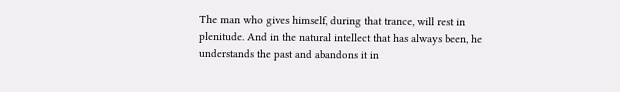The man who gives himself, during that trance, will rest in plenitude. And in the natural intellect that has always been, he understands the past and abandons it in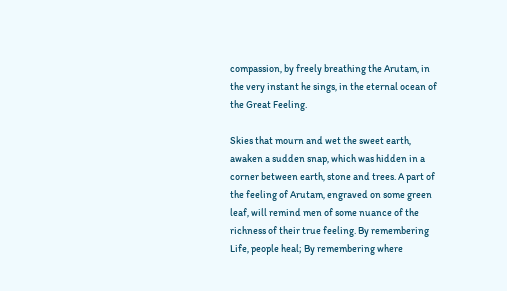compassion, by freely breathing the Arutam, in the very instant he sings, in the eternal ocean of the Great Feeling.

Skies that mourn and wet the sweet earth, awaken a sudden snap, which was hidden in a corner between earth, stone and trees. A part of the feeling of Arutam, engraved on some green leaf, will remind men of some nuance of the richness of their true feeling. By remembering Life, people heal; By remembering where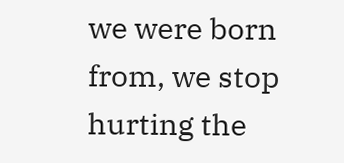we were born from, we stop hurting the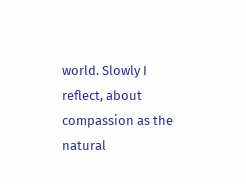world. Slowly I reflect, about compassion as the natural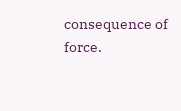consequence of force.